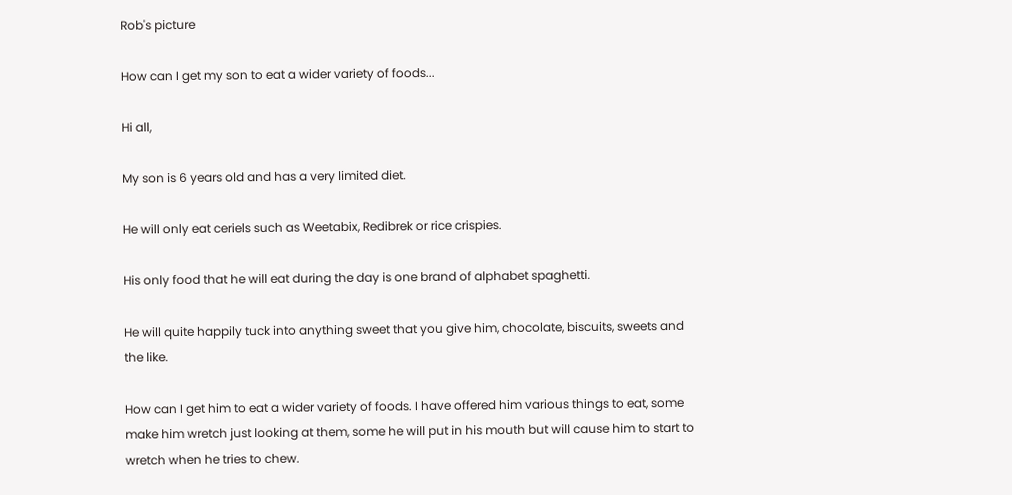Rob's picture

How can I get my son to eat a wider variety of foods...

Hi all,

My son is 6 years old and has a very limited diet.

He will only eat ceriels such as Weetabix, Redibrek or rice crispies.

His only food that he will eat during the day is one brand of alphabet spaghetti.

He will quite happily tuck into anything sweet that you give him, chocolate, biscuits, sweets and the like.

How can I get him to eat a wider variety of foods. I have offered him various things to eat, some make him wretch just looking at them, some he will put in his mouth but will cause him to start to wretch when he tries to chew.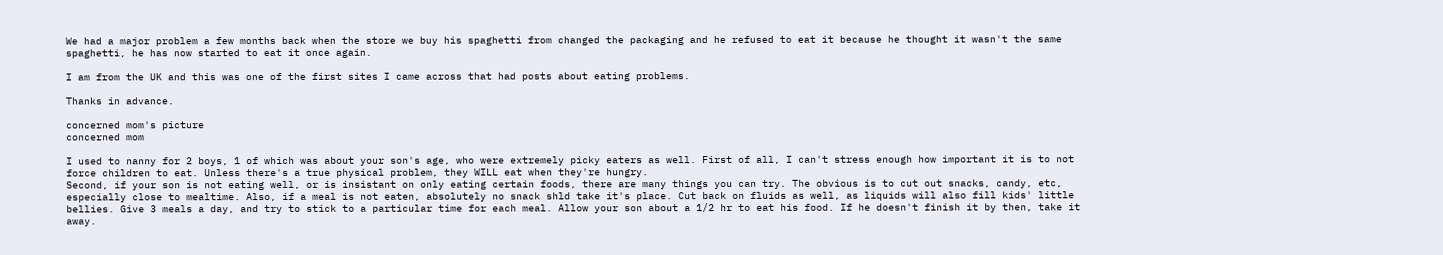We had a major problem a few months back when the store we buy his spaghetti from changed the packaging and he refused to eat it because he thought it wasn't the same spaghetti, he has now started to eat it once again.

I am from the UK and this was one of the first sites I came across that had posts about eating problems.

Thanks in advance.

concerned mom's picture
concerned mom

I used to nanny for 2 boys, 1 of which was about your son's age, who were extremely picky eaters as well. First of all, I can't stress enough how important it is to not force children to eat. Unless there's a true physical problem, they WILL eat when they're hungry.
Second, if your son is not eating well, or is insistant on only eating certain foods, there are many things you can try. The obvious is to cut out snacks, candy, etc, especially close to mealtime. Also, if a meal is not eaten, absolutely no snack shld take it's place. Cut back on fluids as well, as liquids will also fill kids' little bellies. Give 3 meals a day, and try to stick to a particular time for each meal. Allow your son about a 1/2 hr to eat his food. If he doesn't finish it by then, take it away.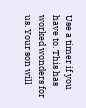Use a timer if you have to. This has worked wonders for us. Your son will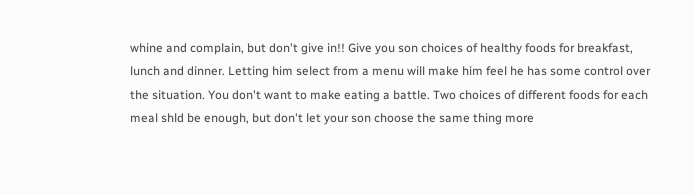whine and complain, but don't give in!! Give you son choices of healthy foods for breakfast, lunch and dinner. Letting him select from a menu will make him feel he has some control over the situation. You don't want to make eating a battle. Two choices of different foods for each meal shld be enough, but don't let your son choose the same thing more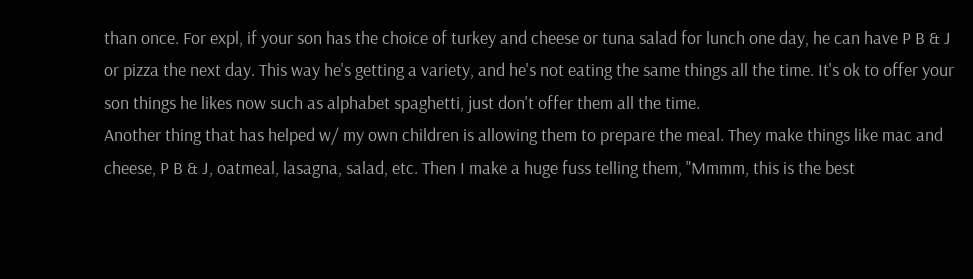than once. For expl, if your son has the choice of turkey and cheese or tuna salad for lunch one day, he can have P B & J or pizza the next day. This way he's getting a variety, and he's not eating the same things all the time. It's ok to offer your son things he likes now such as alphabet spaghetti, just don't offer them all the time.
Another thing that has helped w/ my own children is allowing them to prepare the meal. They make things like mac and cheese, P B & J, oatmeal, lasagna, salad, etc. Then I make a huge fuss telling them, "Mmmm, this is the best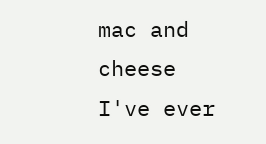mac and cheese I've ever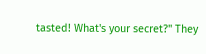tasted! What's your secret?" They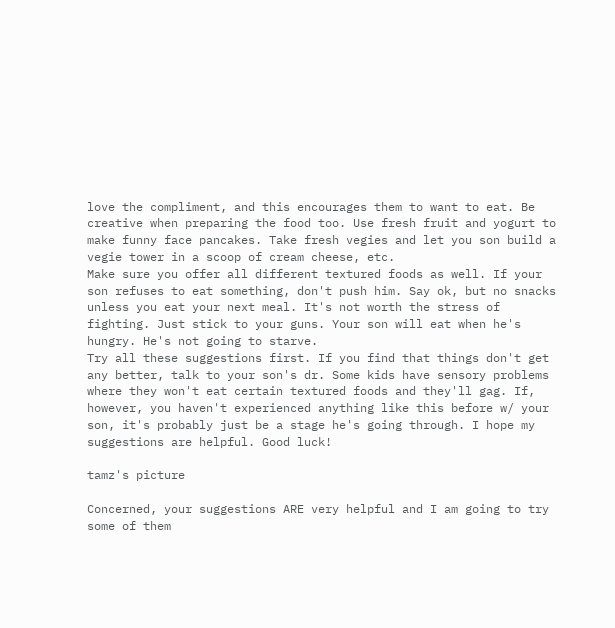love the compliment, and this encourages them to want to eat. Be creative when preparing the food too. Use fresh fruit and yogurt to make funny face pancakes. Take fresh vegies and let you son build a vegie tower in a scoop of cream cheese, etc.
Make sure you offer all different textured foods as well. If your son refuses to eat something, don't push him. Say ok, but no snacks unless you eat your next meal. It's not worth the stress of fighting. Just stick to your guns. Your son will eat when he's hungry. He's not going to starve.
Try all these suggestions first. If you find that things don't get any better, talk to your son's dr. Some kids have sensory problems where they won't eat certain textured foods and they'll gag. If, however, you haven't experienced anything like this before w/ your son, it's probably just be a stage he's going through. I hope my suggestions are helpful. Good luck!

tamz's picture

Concerned, your suggestions ARE very helpful and I am going to try some of them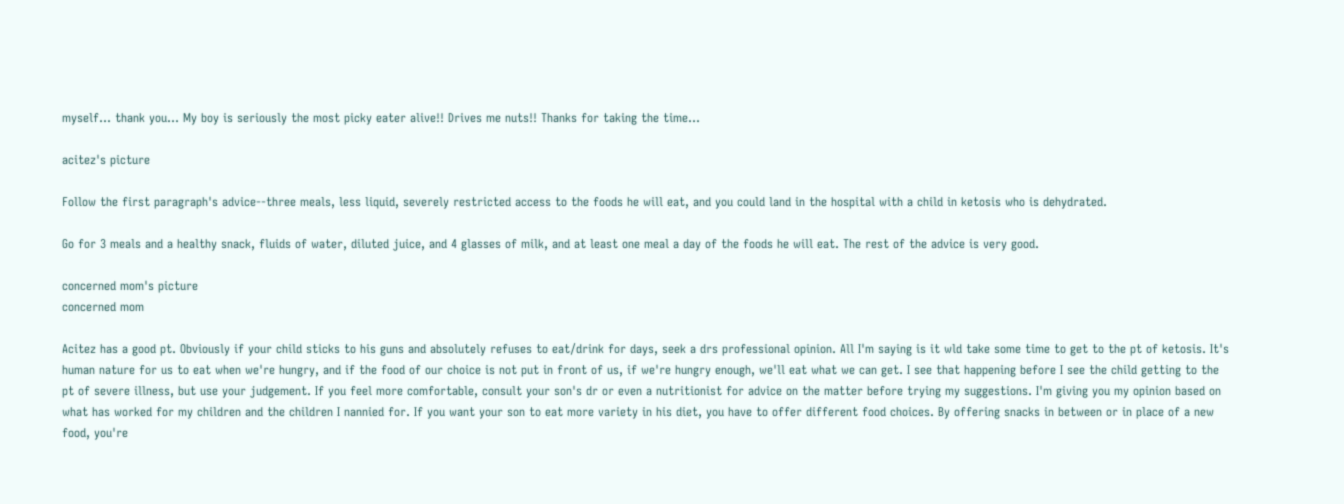myself... thank you... My boy is seriously the most picky eater alive!! Drives me nuts!! Thanks for taking the time...

acitez's picture

Follow the first paragraph's advice--three meals, less liquid, severely restricted access to the foods he will eat, and you could land in the hospital with a child in ketosis who is dehydrated.

Go for 3 meals and a healthy snack, fluids of water, diluted juice, and 4 glasses of milk, and at least one meal a day of the foods he will eat. The rest of the advice is very good.

concerned mom's picture
concerned mom

Acitez has a good pt. Obviously if your child sticks to his guns and absolutely refuses to eat/drink for days, seek a drs professional opinion. All I'm saying is it wld take some time to get to the pt of ketosis. It's human nature for us to eat when we're hungry, and if the food of our choice is not put in front of us, if we're hungry enough, we'll eat what we can get. I see that happening before I see the child getting to the pt of severe illness, but use your judgement. If you feel more comfortable, consult your son's dr or even a nutritionist for advice on the matter before trying my suggestions. I'm giving you my opinion based on what has worked for my children and the children I nannied for. If you want your son to eat more variety in his diet, you have to offer different food choices. By offering snacks in between or in place of a new food, you're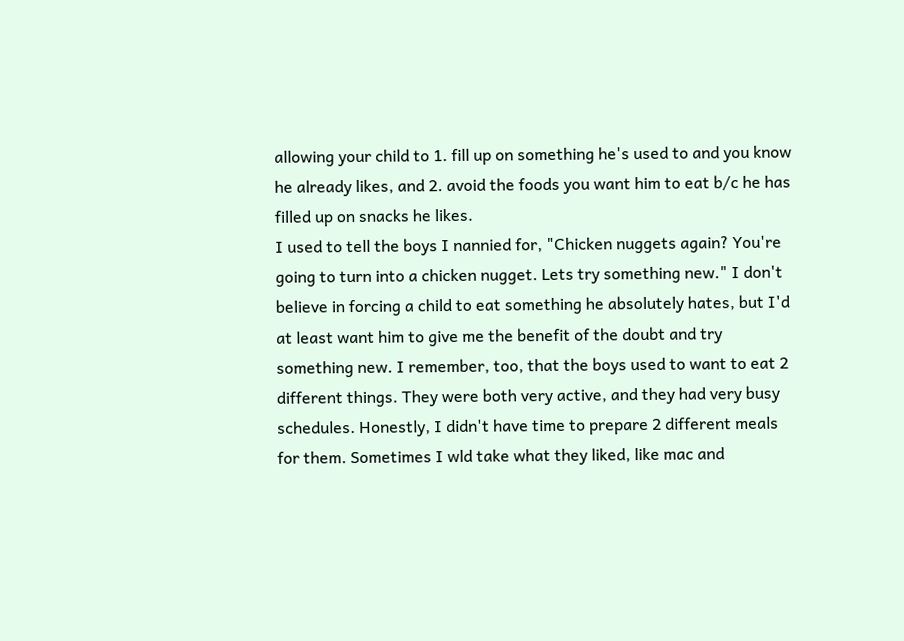allowing your child to 1. fill up on something he's used to and you know he already likes, and 2. avoid the foods you want him to eat b/c he has filled up on snacks he likes.
I used to tell the boys I nannied for, "Chicken nuggets again? You're going to turn into a chicken nugget. Lets try something new." I don't believe in forcing a child to eat something he absolutely hates, but I'd at least want him to give me the benefit of the doubt and try something new. I remember, too, that the boys used to want to eat 2 different things. They were both very active, and they had very busy schedules. Honestly, I didn't have time to prepare 2 different meals for them. Sometimes I wld take what they liked, like mac and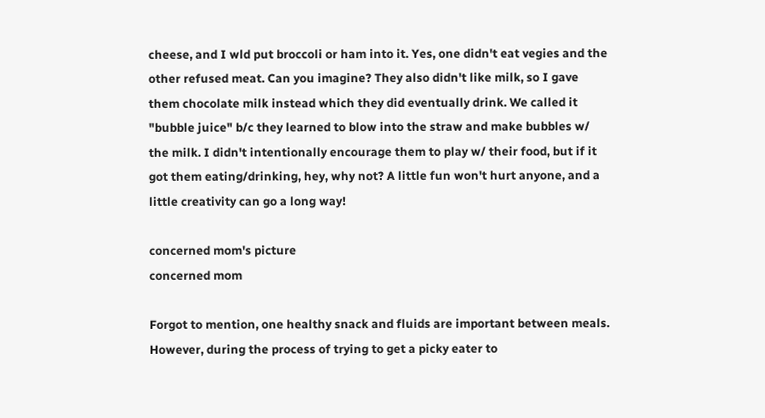cheese, and I wld put broccoli or ham into it. Yes, one didn't eat vegies and the other refused meat. Can you imagine? They also didn't like milk, so I gave them chocolate milk instead which they did eventually drink. We called it "bubble juice" b/c they learned to blow into the straw and make bubbles w/ the milk. I didn't intentionally encourage them to play w/ their food, but if it got them eating/drinking, hey, why not? A little fun won't hurt anyone, and a little creativity can go a long way!

concerned mom's picture
concerned mom

Forgot to mention, one healthy snack and fluids are important between meals. However, during the process of trying to get a picky eater to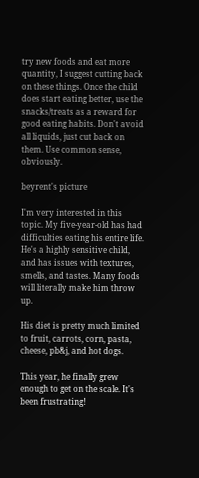try new foods and eat more quantity, I suggest cutting back on these things. Once the child does start eating better, use the snacks/treats as a reward for good eating habits. Don't avoid all liquids, just cut back on them. Use common sense, obviously.

beyrent's picture

I'm very interested in this topic. My five-year-old has had difficulties eating his entire life. He's a highly sensitive child, and has issues with textures, smells, and tastes. Many foods will literally make him throw up.

His diet is pretty much limited to fruit, carrots, corn, pasta, cheese, pb&j, and hot dogs.

This year, he finally grew enough to get on the scale. It's been frustrating!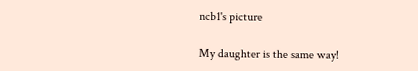ncb1's picture

My daughter is the same way!